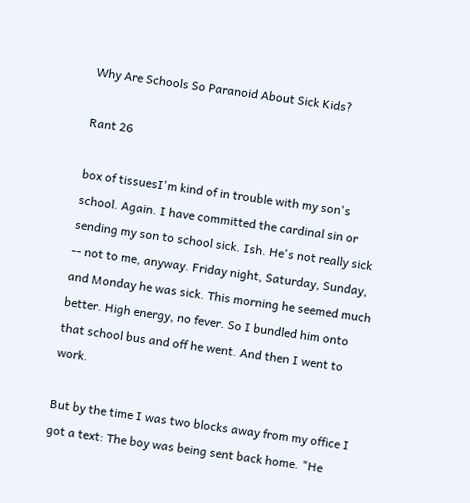Why Are Schools So Paranoid About Sick Kids?

Rant 26

box of tissuesI'm kind of in trouble with my son's school. Again. I have committed the cardinal sin or sending my son to school sick. Ish. He's not really sick -- not to me, anyway. Friday night, Saturday, Sunday, and Monday he was sick. This morning he seemed much better. High energy, no fever. So I bundled him onto that school bus and off he went. And then I went to work.

But by the time I was two blocks away from my office I got a text: The boy was being sent back home. "He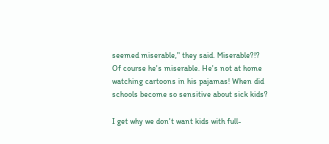seemed miserable," they said. Miserable?!? Of course he's miserable. He's not at home watching cartoons in his pajamas! When did schools become so sensitive about sick kids?

I get why we don't want kids with full-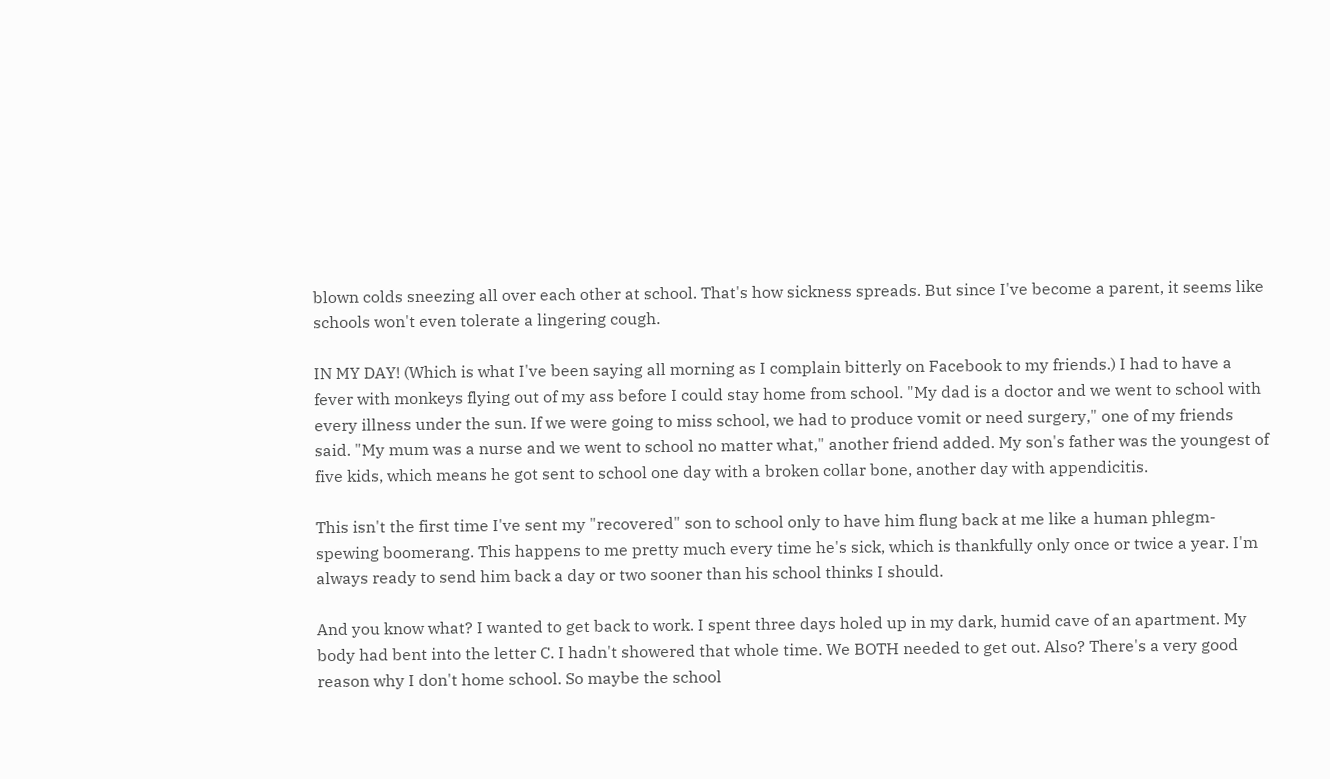blown colds sneezing all over each other at school. That's how sickness spreads. But since I've become a parent, it seems like schools won't even tolerate a lingering cough.

IN MY DAY! (Which is what I've been saying all morning as I complain bitterly on Facebook to my friends.) I had to have a fever with monkeys flying out of my ass before I could stay home from school. "My dad is a doctor and we went to school with every illness under the sun. If we were going to miss school, we had to produce vomit or need surgery," one of my friends said. "My mum was a nurse and we went to school no matter what," another friend added. My son's father was the youngest of five kids, which means he got sent to school one day with a broken collar bone, another day with appendicitis.

This isn't the first time I've sent my "recovered" son to school only to have him flung back at me like a human phlegm-spewing boomerang. This happens to me pretty much every time he's sick, which is thankfully only once or twice a year. I'm always ready to send him back a day or two sooner than his school thinks I should.

And you know what? I wanted to get back to work. I spent three days holed up in my dark, humid cave of an apartment. My body had bent into the letter C. I hadn't showered that whole time. We BOTH needed to get out. Also? There's a very good reason why I don't home school. So maybe the school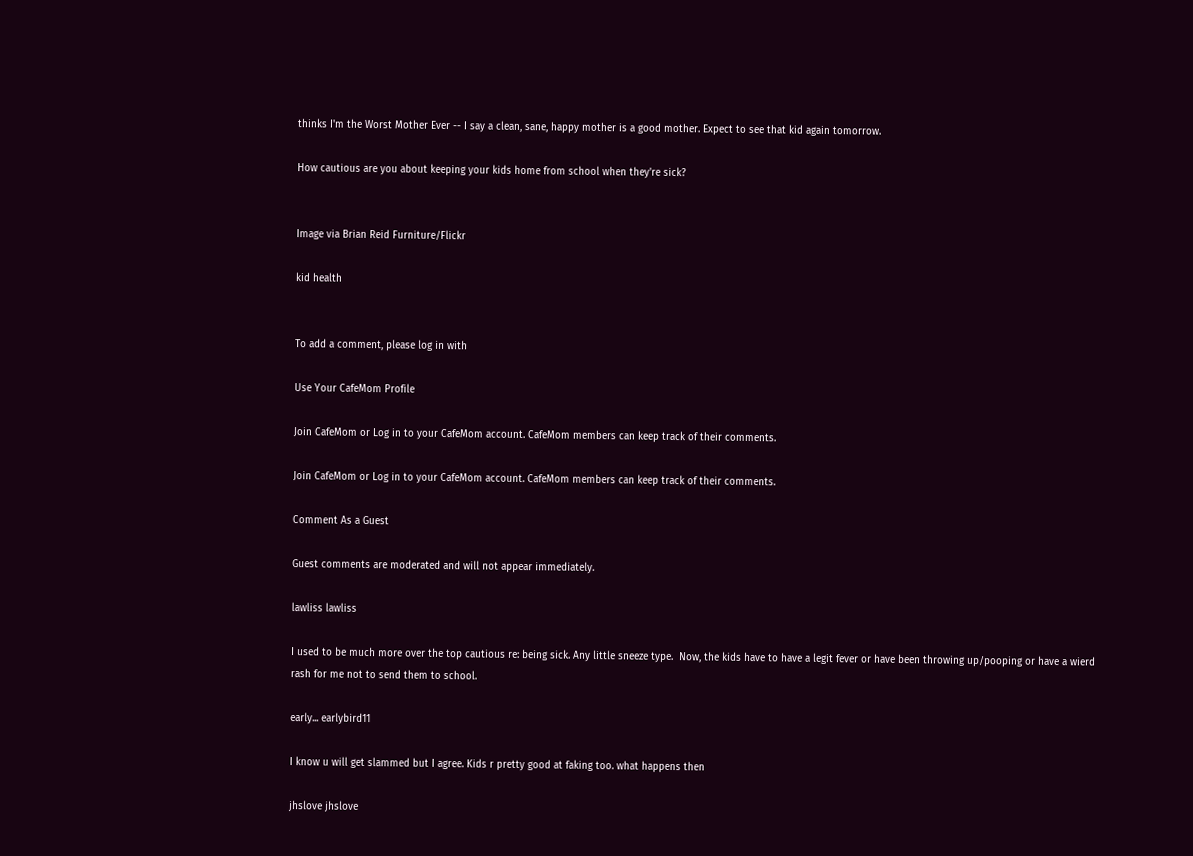thinks I'm the Worst Mother Ever -- I say a clean, sane, happy mother is a good mother. Expect to see that kid again tomorrow.

How cautious are you about keeping your kids home from school when they're sick?


Image via Brian Reid Furniture/Flickr

kid health


To add a comment, please log in with

Use Your CafeMom Profile

Join CafeMom or Log in to your CafeMom account. CafeMom members can keep track of their comments.

Join CafeMom or Log in to your CafeMom account. CafeMom members can keep track of their comments.

Comment As a Guest

Guest comments are moderated and will not appear immediately.

lawliss lawliss

I used to be much more over the top cautious re: being sick. Any little sneeze type.  Now, the kids have to have a legit fever or have been throwing up/pooping or have a wierd rash for me not to send them to school.

early... earlybird11

I know u will get slammed but I agree. Kids r pretty good at faking too. what happens then

jhslove jhslove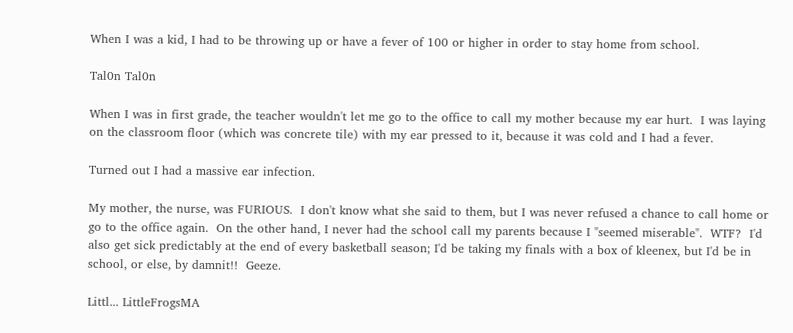When I was a kid, I had to be throwing up or have a fever of 100 or higher in order to stay home from school.

Tal0n Tal0n

When I was in first grade, the teacher wouldn't let me go to the office to call my mother because my ear hurt.  I was laying on the classroom floor (which was concrete tile) with my ear pressed to it, because it was cold and I had a fever.

Turned out I had a massive ear infection.

My mother, the nurse, was FURIOUS.  I don't know what she said to them, but I was never refused a chance to call home or go to the office again.  On the other hand, I never had the school call my parents because I "seemed miserable".  WTF?  I'd also get sick predictably at the end of every basketball season; I'd be taking my finals with a box of kleenex, but I'd be in school, or else, by damnit!!  Geeze.

Littl... LittleFrogsMA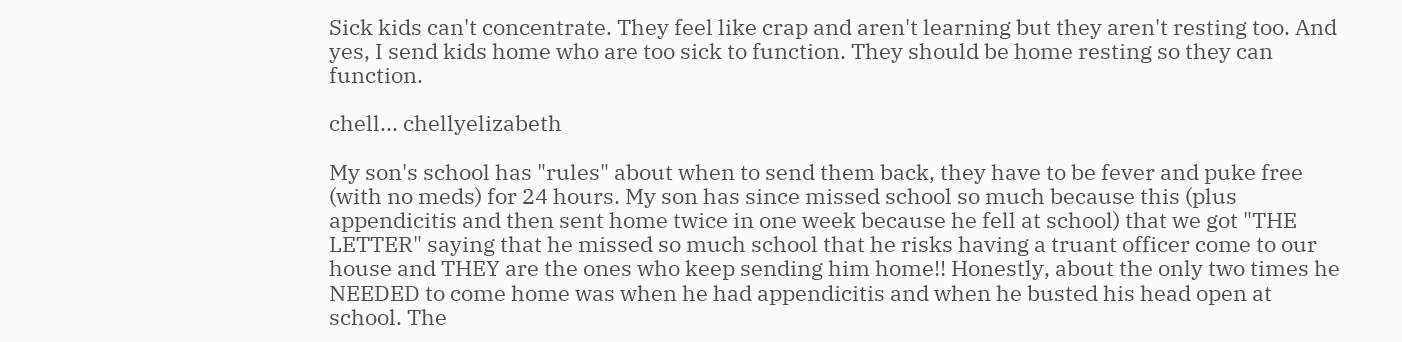Sick kids can't concentrate. They feel like crap and aren't learning but they aren't resting too. And yes, I send kids home who are too sick to function. They should be home resting so they can function.

chell... chellyelizabeth

My son's school has "rules" about when to send them back, they have to be fever and puke free (with no meds) for 24 hours. My son has since missed school so much because this (plus appendicitis and then sent home twice in one week because he fell at school) that we got "THE LETTER" saying that he missed so much school that he risks having a truant officer come to our house and THEY are the ones who keep sending him home!! Honestly, about the only two times he NEEDED to come home was when he had appendicitis and when he busted his head open at school. The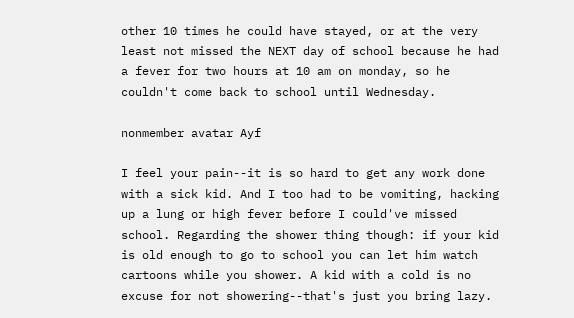other 10 times he could have stayed, or at the very least not missed the NEXT day of school because he had a fever for two hours at 10 am on monday, so he couldn't come back to school until Wednesday.

nonmember avatar Ayf

I feel your pain--it is so hard to get any work done with a sick kid. And I too had to be vomiting, hacking up a lung or high fever before I could've missed school. Regarding the shower thing though: if your kid is old enough to go to school you can let him watch cartoons while you shower. A kid with a cold is no excuse for not showering--that's just you bring lazy.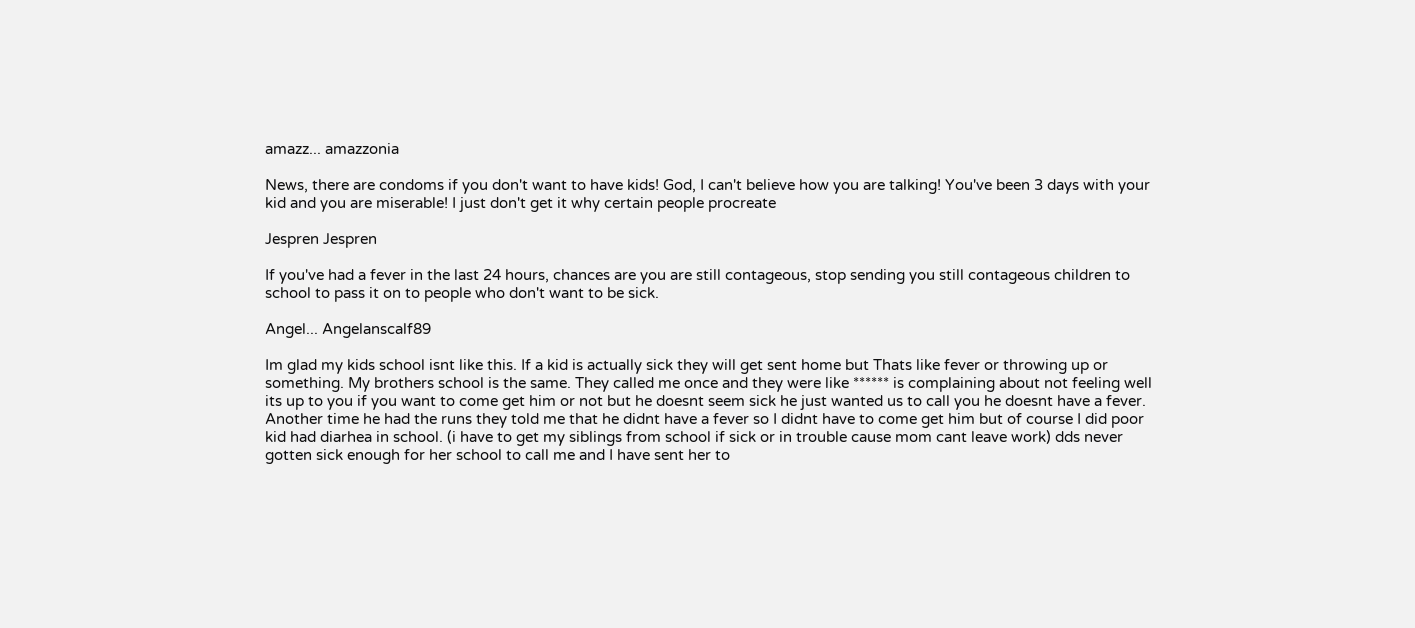amazz... amazzonia

News, there are condoms if you don't want to have kids! God, I can't believe how you are talking! You've been 3 days with your kid and you are miserable! I just don't get it why certain people procreate

Jespren Jespren

If you've had a fever in the last 24 hours, chances are you are still contageous, stop sending you still contageous children to school to pass it on to people who don't want to be sick.

Angel... Angelanscalf89

Im glad my kids school isnt like this. If a kid is actually sick they will get sent home but Thats like fever or throwing up or something. My brothers school is the same. They called me once and they were like ****** is complaining about not feeling well its up to you if you want to come get him or not but he doesnt seem sick he just wanted us to call you he doesnt have a fever. Another time he had the runs they told me that he didnt have a fever so I didnt have to come get him but of course I did poor kid had diarhea in school. (i have to get my siblings from school if sick or in trouble cause mom cant leave work) dds never gotten sick enough for her school to call me and I have sent her to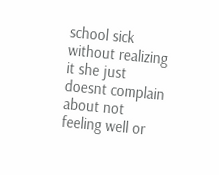school sick without realizing it she just doesnt complain about not feeling well or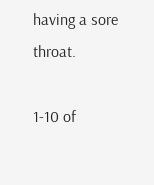having a sore throat.

1-10 of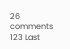26 comments 123 Last